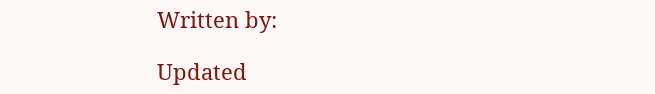Written by:

Updated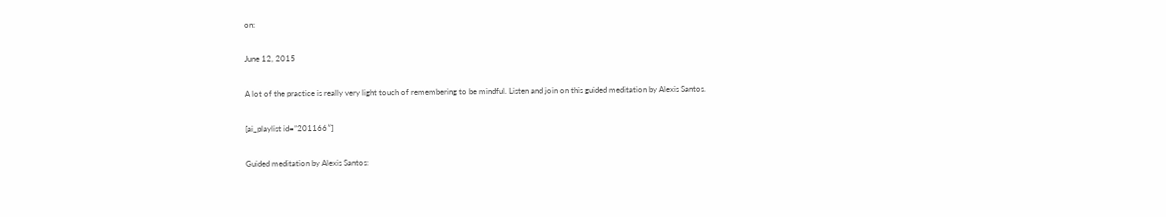on:

June 12, 2015

A lot of the practice is really very light touch of remembering to be mindful. Listen and join on this guided meditation by Alexis Santos.

[ai_playlist id=”201166″]

Guided meditation by Alexis Santos: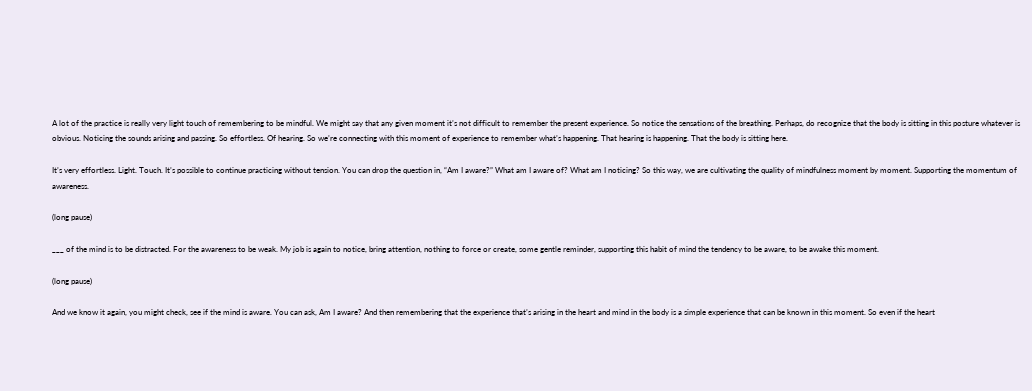A lot of the practice is really very light touch of remembering to be mindful. We might say that any given moment it’s not difficult to remember the present experience. So notice the sensations of the breathing. Perhaps, do recognize that the body is sitting in this posture whatever is obvious. Noticing the sounds arising and passing. So effortless. Of hearing. So we’re connecting with this moment of experience to remember what’s happening. That hearing is happening. That the body is sitting here.

It’s very effortless. Light. Touch. It’s possible to continue practicing without tension. You can drop the question in, “Am I aware?” What am I aware of? What am I noticing? So this way, we are cultivating the quality of mindfulness moment by moment. Supporting the momentum of awareness.

(long pause)

___ of the mind is to be distracted. For the awareness to be weak. My job is again to notice, bring attention, nothing to force or create, some gentle reminder, supporting this habit of mind the tendency to be aware, to be awake this moment.

(long pause)

And we know it again, you might check, see if the mind is aware. You can ask, Am I aware? And then remembering that the experience that’s arising in the heart and mind in the body is a simple experience that can be known in this moment. So even if the heart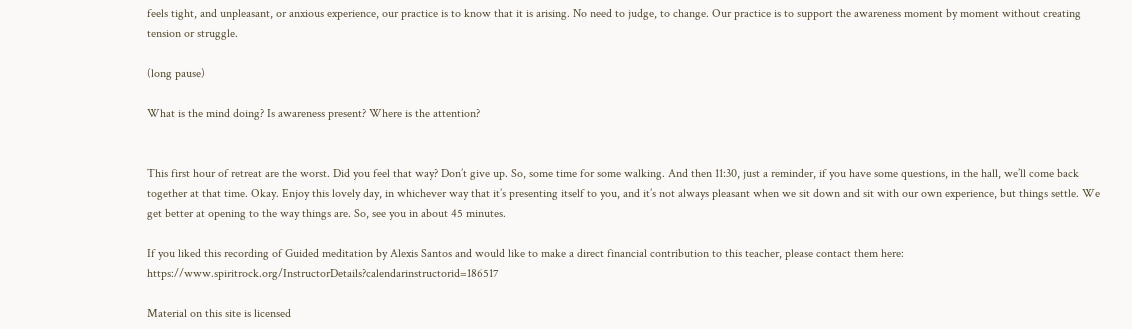feels tight, and unpleasant, or anxious experience, our practice is to know that it is arising. No need to judge, to change. Our practice is to support the awareness moment by moment without creating tension or struggle.

(long pause)

What is the mind doing? Is awareness present? Where is the attention?


This first hour of retreat are the worst. Did you feel that way? Don’t give up. So, some time for some walking. And then 11:30, just a reminder, if you have some questions, in the hall, we’ll come back together at that time. Okay. Enjoy this lovely day, in whichever way that it’s presenting itself to you, and it’s not always pleasant when we sit down and sit with our own experience, but things settle. We get better at opening to the way things are. So, see you in about 45 minutes.

If you liked this recording of Guided meditation by Alexis Santos and would like to make a direct financial contribution to this teacher, please contact them here: https://www.spiritrock.org/InstructorDetails?calendarinstructorid=186517

Material on this site is licensed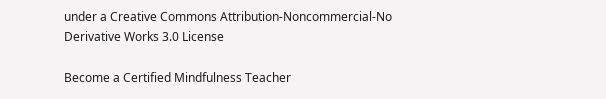under a Creative Commons Attribution-Noncommercial-No Derivative Works 3.0 License

Become a Certified Mindfulness Teacher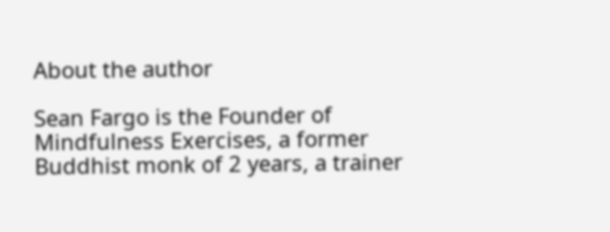About the author

Sean Fargo is the Founder of Mindfulness Exercises, a former Buddhist monk of 2 years, a trainer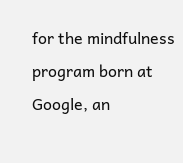for the mindfulness program born at Google, an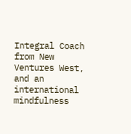Integral Coach from New Ventures West, and an international mindfulness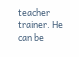teacher trainer. He can be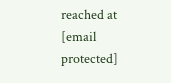reached at [email protected]